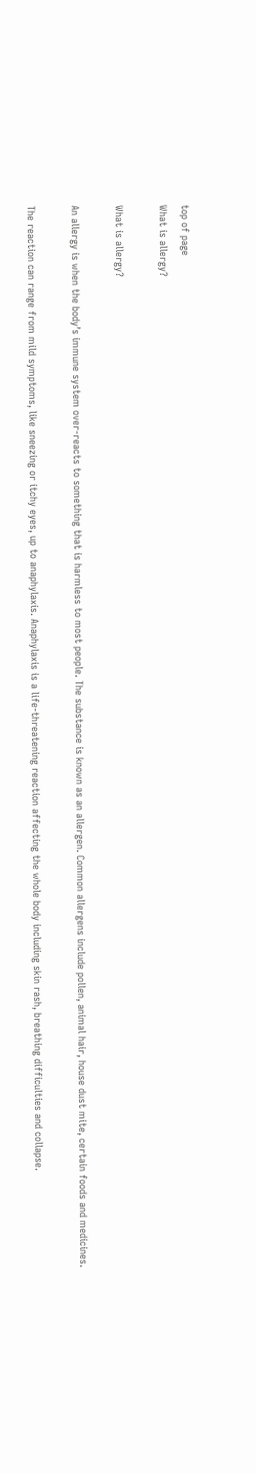top of page
What is allergy?

What is allergy?

An allergy is when the body’s immune system over-reacts to something that is harmless to most people. The substance is known as an allergen. Common allergens include pollen, animal hair, house dust mite, certain foods and medicines.

The reaction can range from mild symptoms, like sneezing or itchy eyes, up to anaphylaxis. Anaphylaxis is a life-threatening reaction affecting the whole body including skin rash, breathing difficulties and collapse.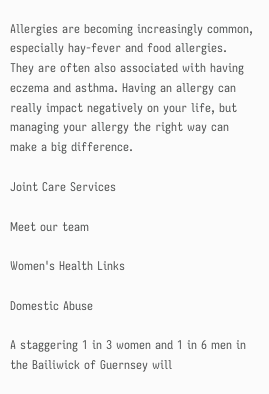Allergies are becoming increasingly common, especially hay-fever and food allergies. They are often also associated with having eczema and asthma. Having an allergy can really impact negatively on your life, but managing your allergy the right way can make a big difference.

Joint Care Services

Meet our team

Women's Health Links

Domestic Abuse

A staggering 1 in 3 women and 1 in 6 men in the Bailiwick of Guernsey will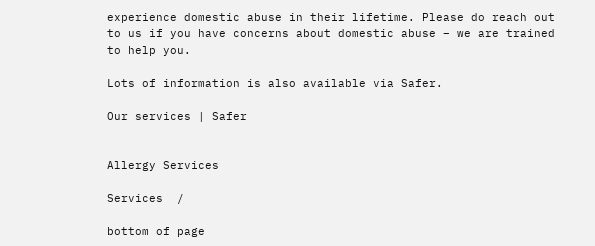experience domestic abuse in their lifetime. Please do reach out to us if you have concerns about domestic abuse – we are trained to help you.

Lots of information is also available via Safer.

Our services | Safer


Allergy Services

Services  /

bottom of page